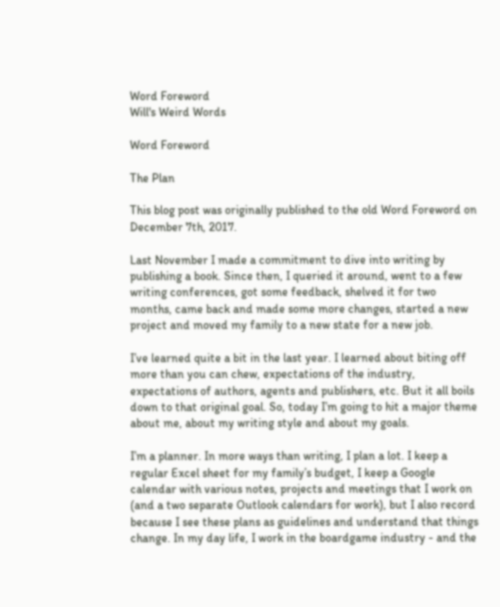Word Foreword
Will's Weird Words

Word Foreword

The Plan

This blog post was originally published to the old Word Foreword on December 7th, 2017.

Last November I made a commitment to dive into writing by publishing a book. Since then, I queried it around, went to a few writing conferences, got some feedback, shelved it for two months, came back and made some more changes, started a new project and moved my family to a new state for a new job.

I’ve learned quite a bit in the last year. I learned about biting off more than you can chew, expectations of the industry, expectations of authors, agents and publishers, etc. But it all boils down to that original goal. So, today I’m going to hit a major theme about me, about my writing style and about my goals.

I’m a planner. In more ways than writing, I plan a lot. I keep a regular Excel sheet for my family’s budget, I keep a Google calendar with various notes, projects and meetings that I work on (and a two separate Outlook calendars for work), but I also record because I see these plans as guidelines and understand that things change. In my day life, I work in the boardgame industry - and the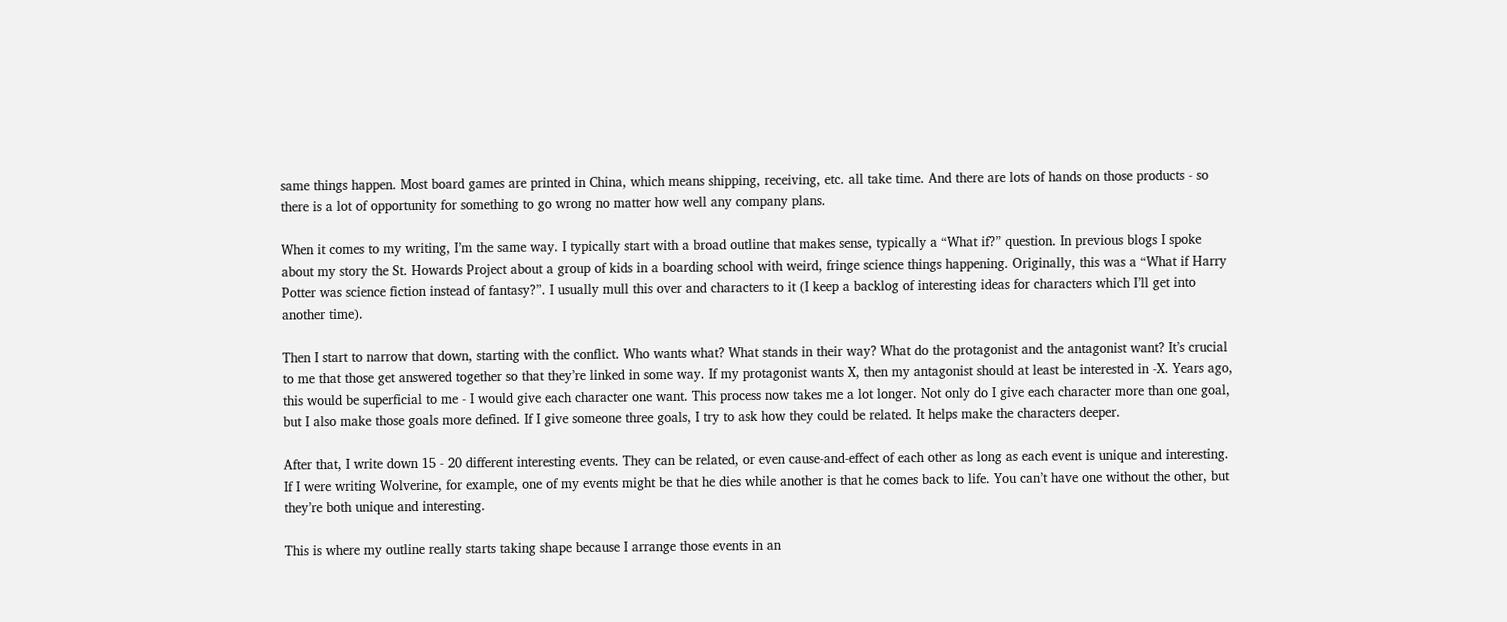same things happen. Most board games are printed in China, which means shipping, receiving, etc. all take time. And there are lots of hands on those products - so there is a lot of opportunity for something to go wrong no matter how well any company plans.

When it comes to my writing, I’m the same way. I typically start with a broad outline that makes sense, typically a “What if?” question. In previous blogs I spoke about my story the St. Howards Project about a group of kids in a boarding school with weird, fringe science things happening. Originally, this was a “What if Harry Potter was science fiction instead of fantasy?”. I usually mull this over and characters to it (I keep a backlog of interesting ideas for characters which I’ll get into another time).

Then I start to narrow that down, starting with the conflict. Who wants what? What stands in their way? What do the protagonist and the antagonist want? It’s crucial to me that those get answered together so that they’re linked in some way. If my protagonist wants X, then my antagonist should at least be interested in -X. Years ago, this would be superficial to me - I would give each character one want. This process now takes me a lot longer. Not only do I give each character more than one goal, but I also make those goals more defined. If I give someone three goals, I try to ask how they could be related. It helps make the characters deeper.

After that, I write down 15 - 20 different interesting events. They can be related, or even cause-and-effect of each other as long as each event is unique and interesting. If I were writing Wolverine, for example, one of my events might be that he dies while another is that he comes back to life. You can’t have one without the other, but they’re both unique and interesting.

This is where my outline really starts taking shape because I arrange those events in an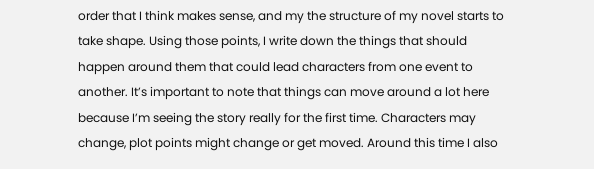order that I think makes sense, and my the structure of my novel starts to take shape. Using those points, I write down the things that should happen around them that could lead characters from one event to another. It’s important to note that things can move around a lot here because I’m seeing the story really for the first time. Characters may change, plot points might change or get moved. Around this time I also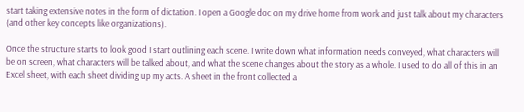start taking extensive notes in the form of dictation. I open a Google doc on my drive home from work and just talk about my characters (and other key concepts like organizations).

Once the structure starts to look good I start outlining each scene. I write down what information needs conveyed, what characters will be on screen, what characters will be talked about, and what the scene changes about the story as a whole. I used to do all of this in an Excel sheet, with each sheet dividing up my acts. A sheet in the front collected a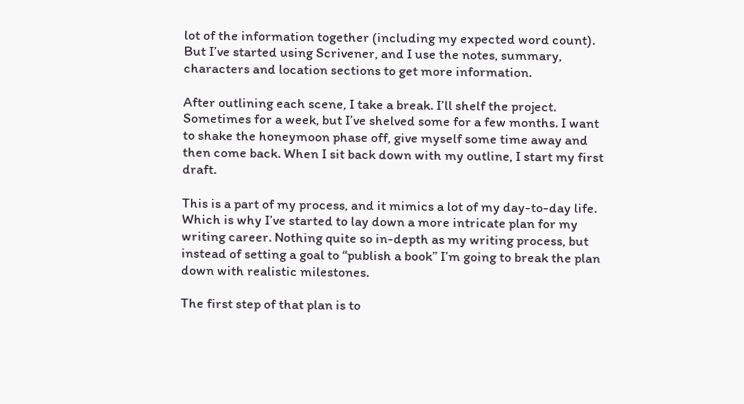lot of the information together (including my expected word count). But I’ve started using Scrivener, and I use the notes, summary, characters and location sections to get more information.

After outlining each scene, I take a break. I’ll shelf the project. Sometimes for a week, but I’ve shelved some for a few months. I want to shake the honeymoon phase off, give myself some time away and then come back. When I sit back down with my outline, I start my first draft.

This is a part of my process, and it mimics a lot of my day-to-day life. Which is why I’ve started to lay down a more intricate plan for my writing career. Nothing quite so in-depth as my writing process, but instead of setting a goal to “publish a book” I’m going to break the plan down with realistic milestones.

The first step of that plan is to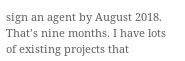sign an agent by August 2018. That’s nine months. I have lots of existing projects that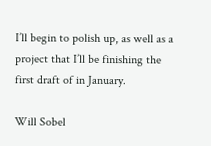I’ll begin to polish up, as well as a project that I’ll be finishing the first draft of in January.

Will Sobel